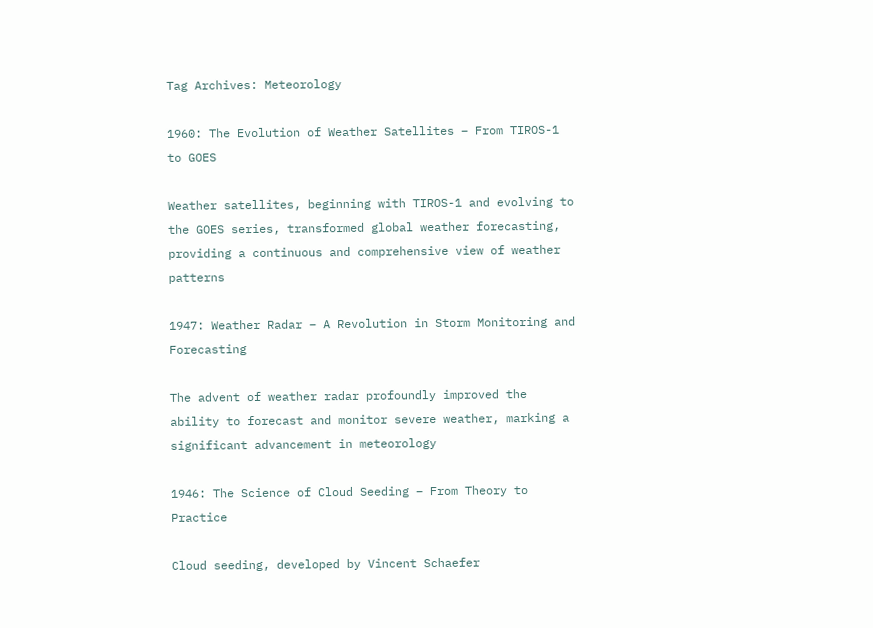Tag Archives: Meteorology

1960: The Evolution of Weather Satellites – From TIROS-1 to GOES

Weather satellites, beginning with TIROS-1 and evolving to the GOES series, transformed global weather forecasting, providing a continuous and comprehensive view of weather patterns

1947: Weather Radar – A Revolution in Storm Monitoring and Forecasting

The advent of weather radar profoundly improved the ability to forecast and monitor severe weather, marking a significant advancement in meteorology

1946: The Science of Cloud Seeding – From Theory to Practice

Cloud seeding, developed by Vincent Schaefer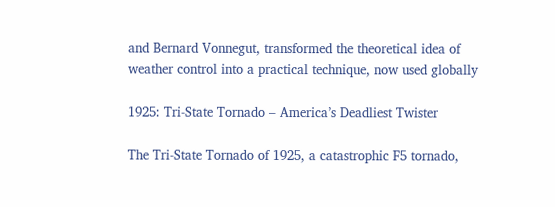and Bernard Vonnegut, transformed the theoretical idea of weather control into a practical technique, now used globally

1925: Tri-State Tornado – America’s Deadliest Twister

The Tri-State Tornado of 1925, a catastrophic F5 tornado,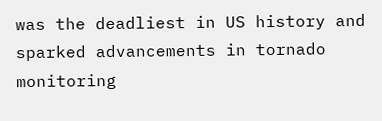was the deadliest in US history and sparked advancements in tornado monitoring